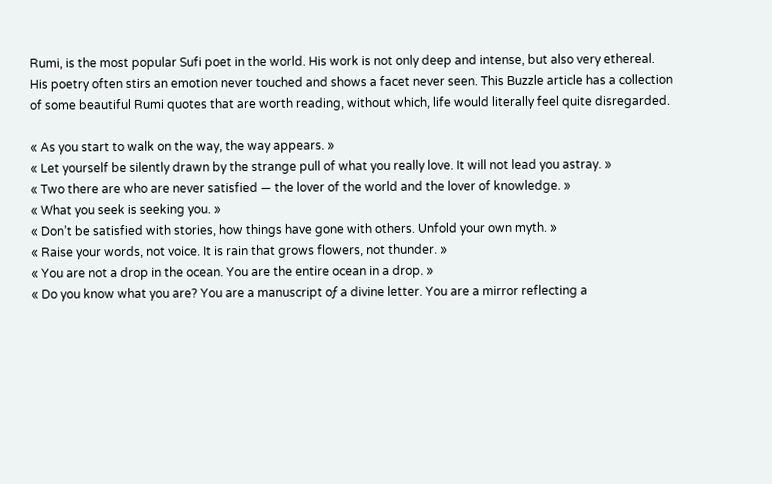Rumi, is the most popular Sufi poet in the world. His work is not only deep and intense, but also very ethereal. His poetry often stirs an emotion never touched and shows a facet never seen. This Buzzle article has a collection of some beautiful Rumi quotes that are worth reading, without which, life would literally feel quite disregarded.

« As you start to walk on the way, the way appears. »
« Let yourself be silently drawn by the strange pull of what you really love. It will not lead you astray. »
« Two there are who are never satisfied — the lover of the world and the lover of knowledge. »
« What you seek is seeking you. »
« Don’t be satisfied with stories, how things have gone with others. Unfold your own myth. »
« Raise your words, not voice. It is rain that grows flowers, not thunder. »
« You are not a drop in the ocean. You are the entire ocean in a drop. »
« Do you know what you are? You are a manuscript oƒ a divine letter. You are a mirror reflecting a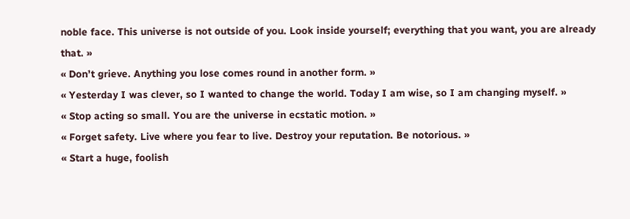noble face. This universe is not outside of you. Look inside yourself; everything that you want, you are already that. »
« Don’t grieve. Anything you lose comes round in another form. »
« Yesterday I was clever, so I wanted to change the world. Today I am wise, so I am changing myself. »
« Stop acting so small. You are the universe in ecstatic motion. »
« Forget safety. Live where you fear to live. Destroy your reputation. Be notorious. »
« Start a huge, foolish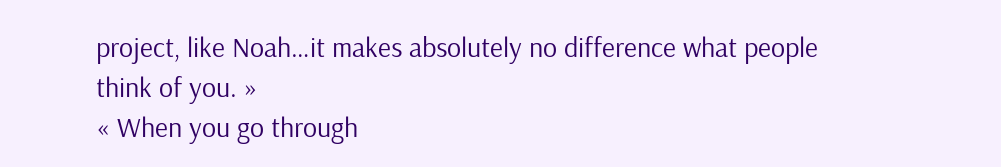project, like Noah…it makes absolutely no difference what people think of you. »
« When you go through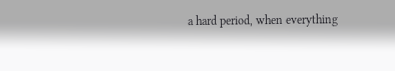a hard period, when everything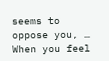seems to oppose you, … When you feel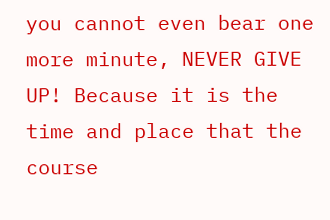you cannot even bear one more minute, NEVER GIVE UP! Because it is the time and place that the course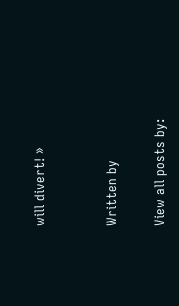will divert! »


Written by

View all posts by: